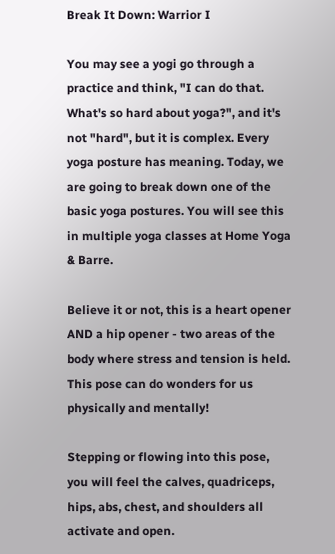Break It Down: Warrior I

You may see a yogi go through a practice and think, "I can do that. What's so hard about yoga?", and it's not "hard", but it is complex. Every yoga posture has meaning. Today, we are going to break down one of the basic yoga postures. You will see this in multiple yoga classes at Home Yoga & Barre.

Believe it or not, this is a heart opener AND a hip opener - two areas of the body where stress and tension is held. This pose can do wonders for us physically and mentally!

Stepping or flowing into this pose, you will feel the calves, quadriceps, hips, abs, chest, and shoulders all activate and open.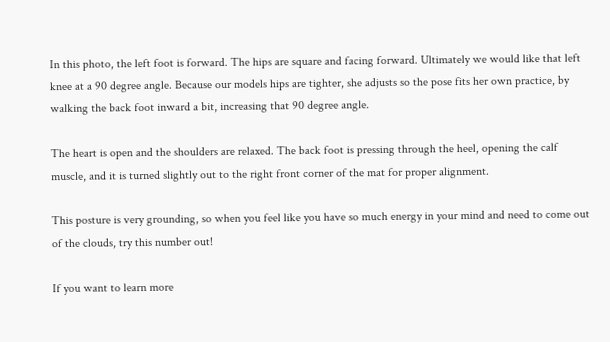In this photo, the left foot is forward. The hips are square and facing forward. Ultimately we would like that left knee at a 90 degree angle. Because our models hips are tighter, she adjusts so the pose fits her own practice, by walking the back foot inward a bit, increasing that 90 degree angle.

The heart is open and the shoulders are relaxed. The back foot is pressing through the heel, opening the calf muscle, and it is turned slightly out to the right front corner of the mat for proper alignment.

This posture is very grounding, so when you feel like you have so much energy in your mind and need to come out of the clouds, try this number out!

If you want to learn more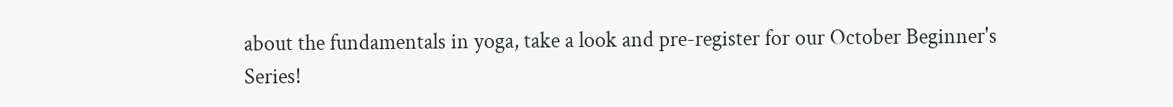about the fundamentals in yoga, take a look and pre-register for our October Beginner's Series!